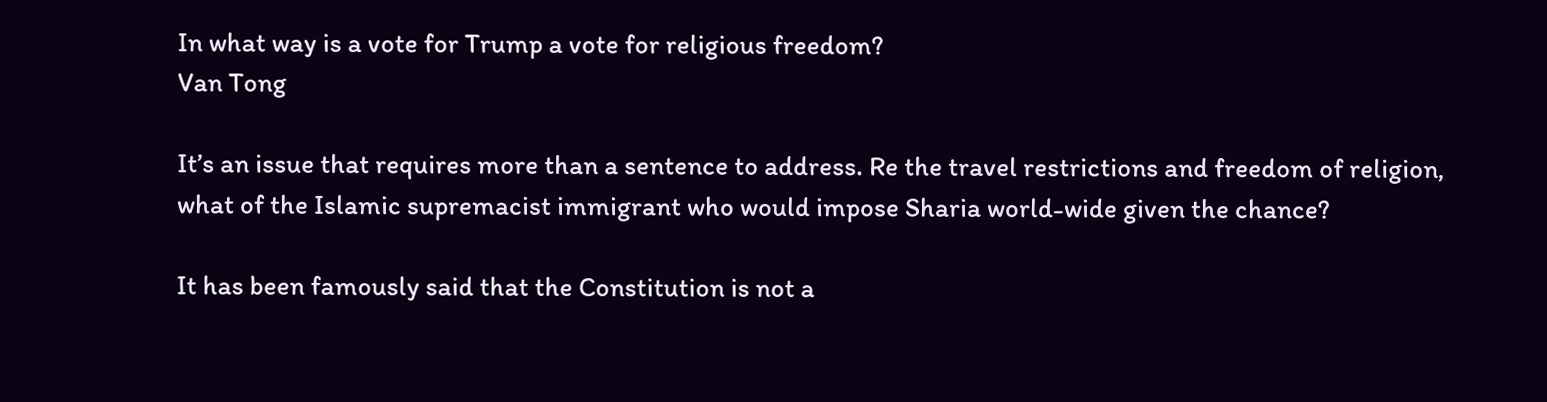In what way is a vote for Trump a vote for religious freedom?
Van Tong

It’s an issue that requires more than a sentence to address. Re the travel restrictions and freedom of religion, what of the Islamic supremacist immigrant who would impose Sharia world-wide given the chance?

It has been famously said that the Constitution is not a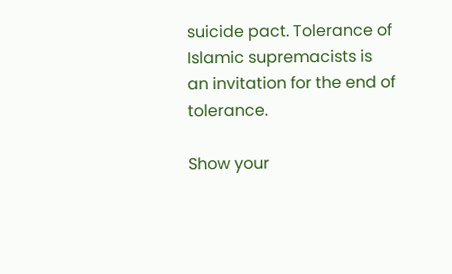suicide pact. Tolerance of Islamic supremacists is an invitation for the end of tolerance.

Show your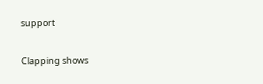support

Clapping shows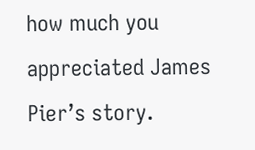how much you appreciated James Pier’s story.